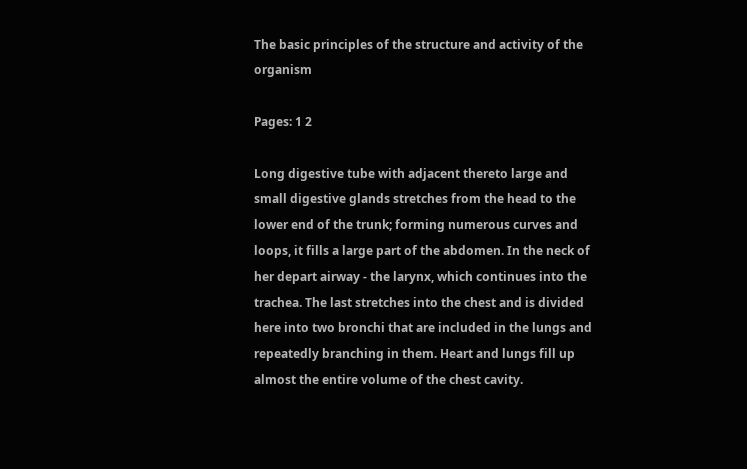The basic principles of the structure and activity of the organism

Pages: 1 2

Long digestive tube with adjacent thereto large and small digestive glands stretches from the head to the lower end of the trunk; forming numerous curves and loops, it fills a large part of the abdomen. In the neck of her depart airway - the larynx, which continues into the trachea. The last stretches into the chest and is divided here into two bronchi that are included in the lungs and repeatedly branching in them. Heart and lungs fill up almost the entire volume of the chest cavity.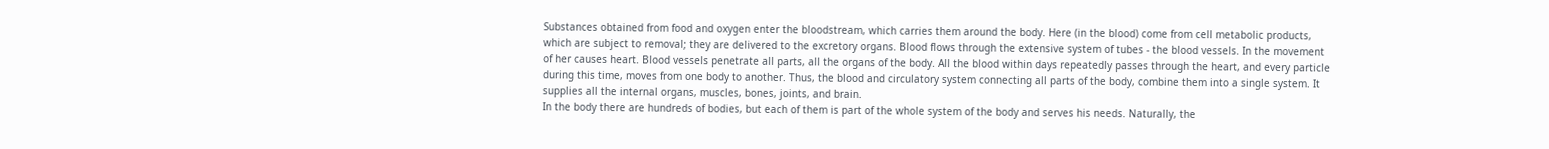Substances obtained from food and oxygen enter the bloodstream, which carries them around the body. Here (in the blood) come from cell metabolic products, which are subject to removal; they are delivered to the excretory organs. Blood flows through the extensive system of tubes - the blood vessels. In the movement of her causes heart. Blood vessels penetrate all parts, all the organs of the body. All the blood within days repeatedly passes through the heart, and every particle during this time, moves from one body to another. Thus, the blood and circulatory system connecting all parts of the body, combine them into a single system. It supplies all the internal organs, muscles, bones, joints, and brain.
In the body there are hundreds of bodies, but each of them is part of the whole system of the body and serves his needs. Naturally, the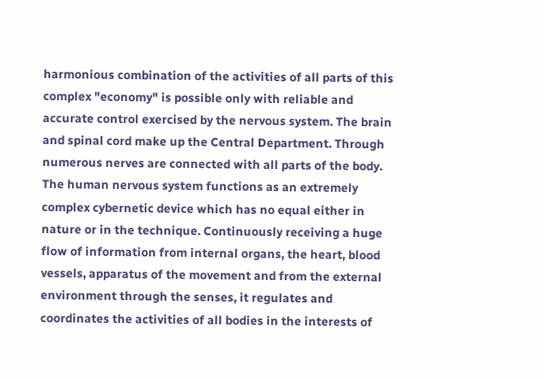harmonious combination of the activities of all parts of this complex "economy" is possible only with reliable and accurate control exercised by the nervous system. The brain and spinal cord make up the Central Department. Through numerous nerves are connected with all parts of the body.
The human nervous system functions as an extremely complex cybernetic device which has no equal either in nature or in the technique. Continuously receiving a huge flow of information from internal organs, the heart, blood vessels, apparatus of the movement and from the external environment through the senses, it regulates and coordinates the activities of all bodies in the interests of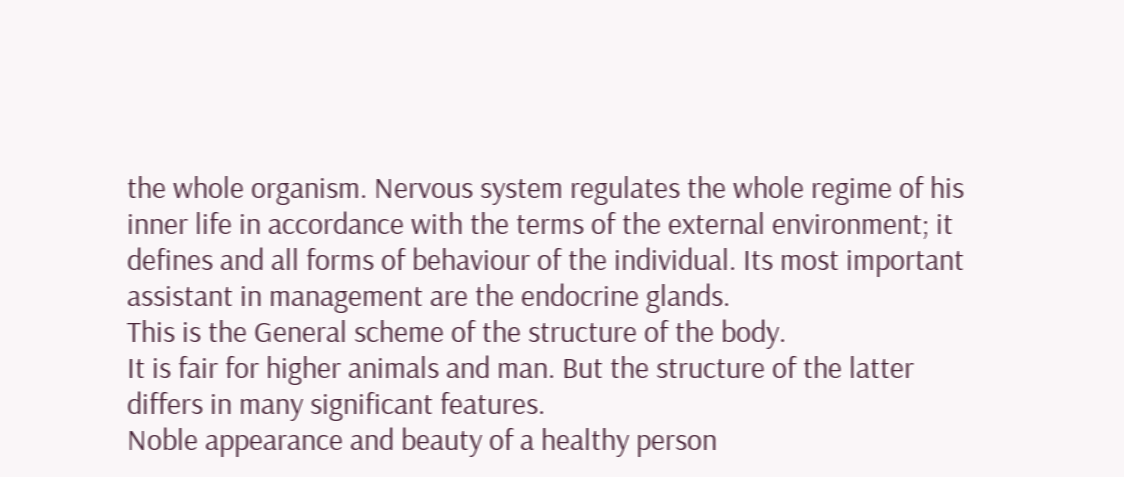the whole organism. Nervous system regulates the whole regime of his inner life in accordance with the terms of the external environment; it defines and all forms of behaviour of the individual. Its most important assistant in management are the endocrine glands.
This is the General scheme of the structure of the body.
It is fair for higher animals and man. But the structure of the latter differs in many significant features.
Noble appearance and beauty of a healthy person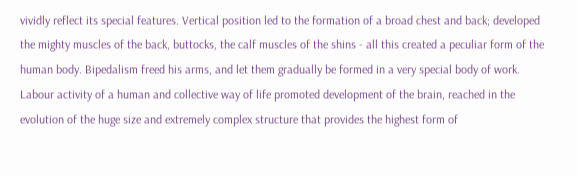vividly reflect its special features. Vertical position led to the formation of a broad chest and back; developed the mighty muscles of the back, buttocks, the calf muscles of the shins - all this created a peculiar form of the human body. Bipedalism freed his arms, and let them gradually be formed in a very special body of work. Labour activity of a human and collective way of life promoted development of the brain, reached in the evolution of the huge size and extremely complex structure that provides the highest form of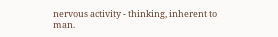nervous activity - thinking, inherent to man.